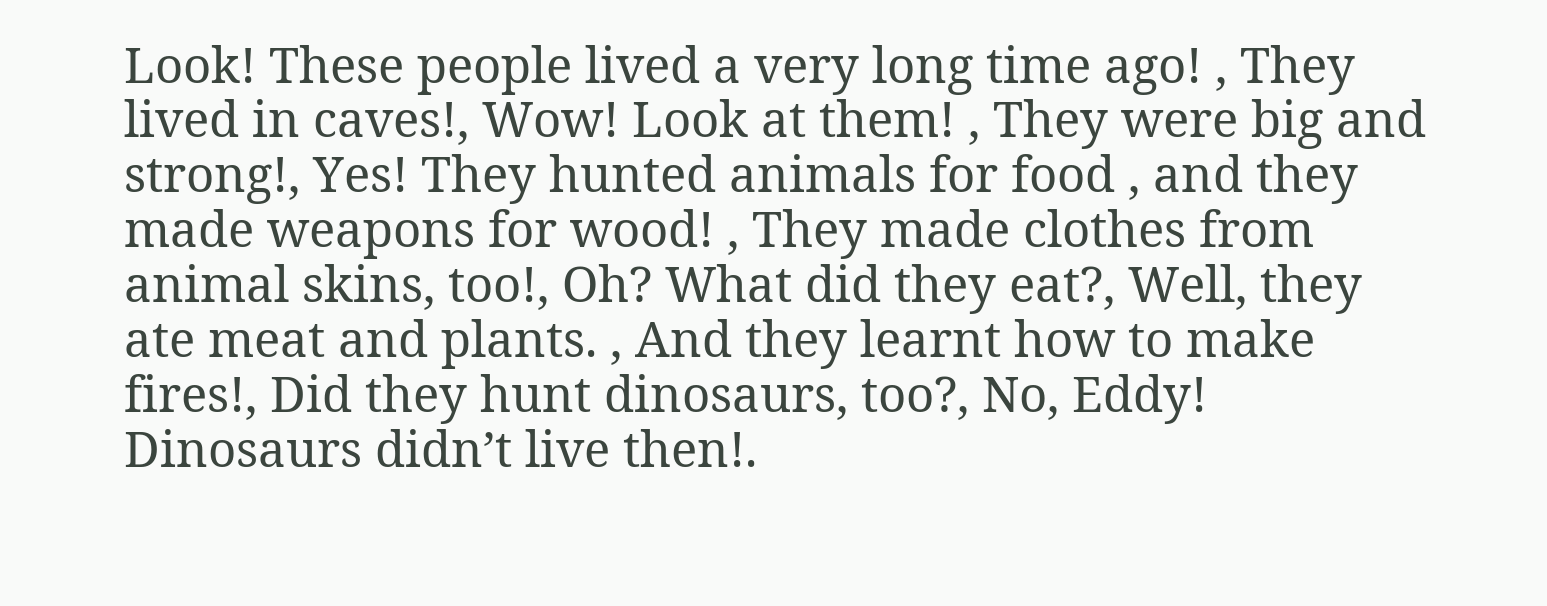Look! These people lived a very long time ago! , They lived in caves!, Wow! Look at them! , They were big and strong!, Yes! They hunted animals for food , and they made weapons for wood! , They made clothes from animal skins, too!, Oh? What did they eat?, Well, they ate meat and plants. , And they learnt how to make fires!, Did they hunt dinosaurs, too?, No, Eddy! Dinosaurs didn’t live then!.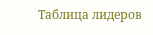Таблица лидеров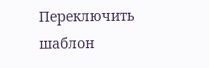Переключить шаблон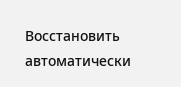Восстановить автоматически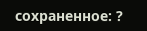сохраненное: ?